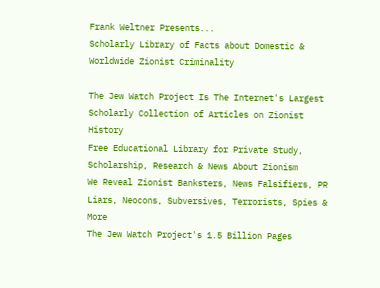Frank Weltner Presents...
Scholarly Library of Facts about Domestic & Worldwide Zionist Criminality

The Jew Watch Project Is The Internet's Largest Scholarly Collection of Articles on Zionist History
Free Educational Library for Private Study, Scholarship, Research & News About Zionism
We Reveal Zionist Banksters, News Falsifiers, PR Liars, Neocons, Subversives, Terrorists, Spies & More
The Jew Watch Project's 1.5 Billion Pages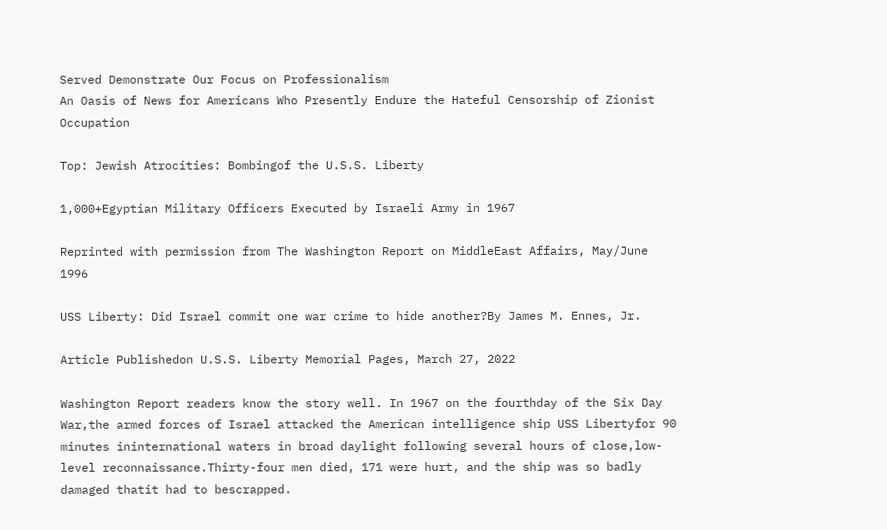Served Demonstrate Our Focus on Professionalism
An Oasis of News for Americans Who Presently Endure the Hateful Censorship of Zionist Occupation

Top: Jewish Atrocities: Bombingof the U.S.S. Liberty

1,000+Egyptian Military Officers Executed by Israeli Army in 1967

Reprinted with permission from The Washington Report on MiddleEast Affairs, May/June 1996

USS Liberty: Did Israel commit one war crime to hide another?By James M. Ennes, Jr.

Article Publishedon U.S.S. Liberty Memorial Pages, March 27, 2022

Washington Report readers know the story well. In 1967 on the fourthday of the Six Day War,the armed forces of Israel attacked the American intelligence ship USS Libertyfor 90 minutes ininternational waters in broad daylight following several hours of close,low-level reconnaissance.Thirty-four men died, 171 were hurt, and the ship was so badly damaged thatit had to bescrapped.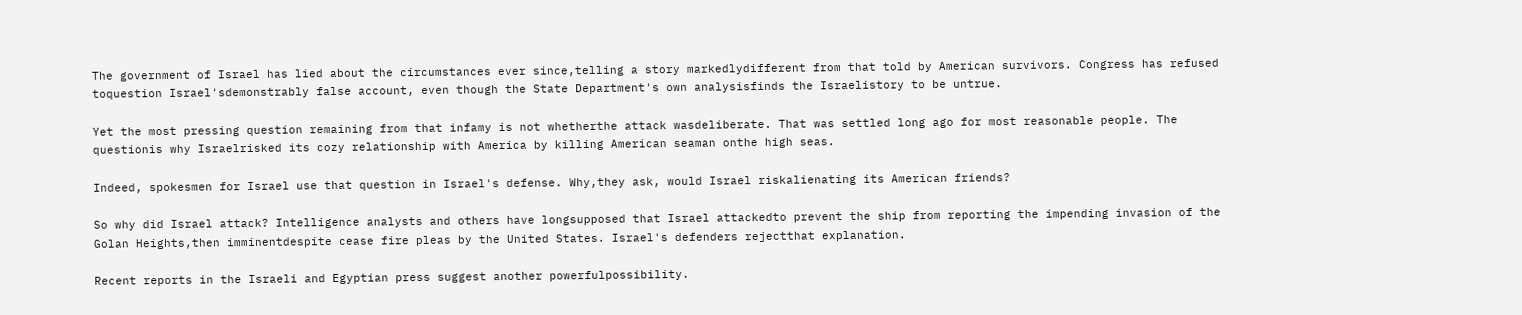The government of Israel has lied about the circumstances ever since,telling a story markedlydifferent from that told by American survivors. Congress has refused toquestion Israel'sdemonstrably false account, even though the State Department's own analysisfinds the Israelistory to be untrue.

Yet the most pressing question remaining from that infamy is not whetherthe attack wasdeliberate. That was settled long ago for most reasonable people. The questionis why Israelrisked its cozy relationship with America by killing American seaman onthe high seas.

Indeed, spokesmen for Israel use that question in Israel's defense. Why,they ask, would Israel riskalienating its American friends?

So why did Israel attack? Intelligence analysts and others have longsupposed that Israel attackedto prevent the ship from reporting the impending invasion of the Golan Heights,then imminentdespite cease fire pleas by the United States. Israel's defenders rejectthat explanation.

Recent reports in the Israeli and Egyptian press suggest another powerfulpossibility.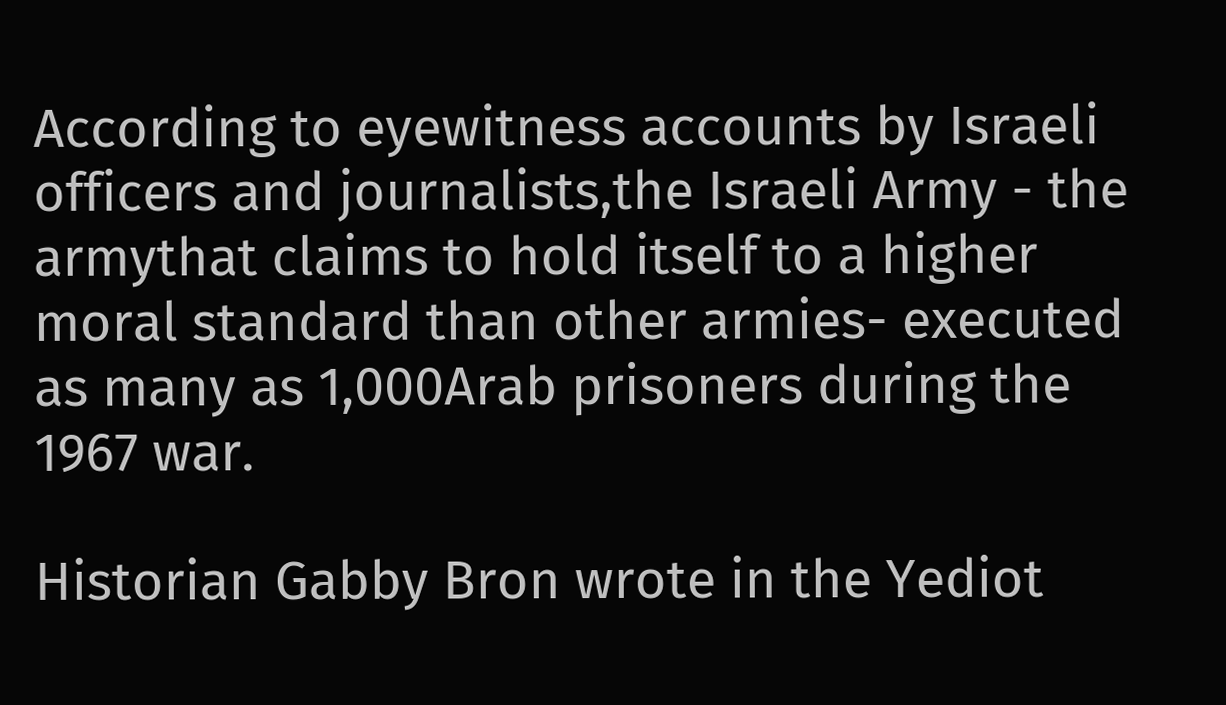According to eyewitness accounts by Israeli officers and journalists,the Israeli Army - the armythat claims to hold itself to a higher moral standard than other armies- executed as many as 1,000Arab prisoners during the 1967 war.

Historian Gabby Bron wrote in the Yediot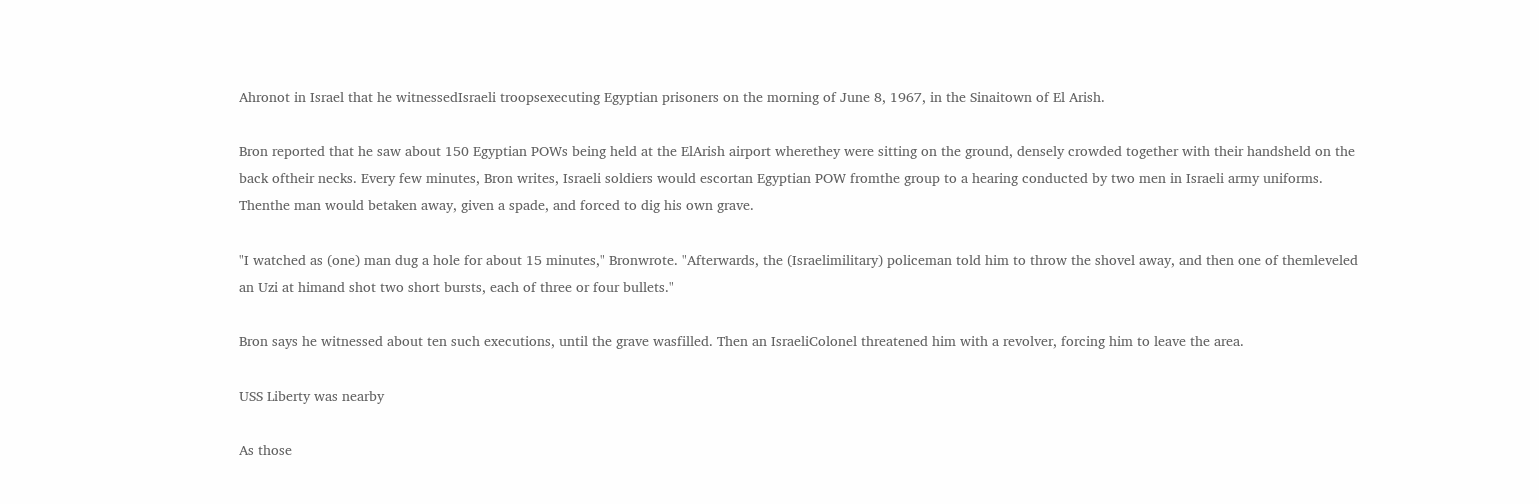Ahronot in Israel that he witnessedIsraeli troopsexecuting Egyptian prisoners on the morning of June 8, 1967, in the Sinaitown of El Arish.

Bron reported that he saw about 150 Egyptian POWs being held at the ElArish airport wherethey were sitting on the ground, densely crowded together with their handsheld on the back oftheir necks. Every few minutes, Bron writes, Israeli soldiers would escortan Egyptian POW fromthe group to a hearing conducted by two men in Israeli army uniforms. Thenthe man would betaken away, given a spade, and forced to dig his own grave.

"I watched as (one) man dug a hole for about 15 minutes," Bronwrote. "Afterwards, the (Israelimilitary) policeman told him to throw the shovel away, and then one of themleveled an Uzi at himand shot two short bursts, each of three or four bullets."

Bron says he witnessed about ten such executions, until the grave wasfilled. Then an IsraeliColonel threatened him with a revolver, forcing him to leave the area.

USS Liberty was nearby

As those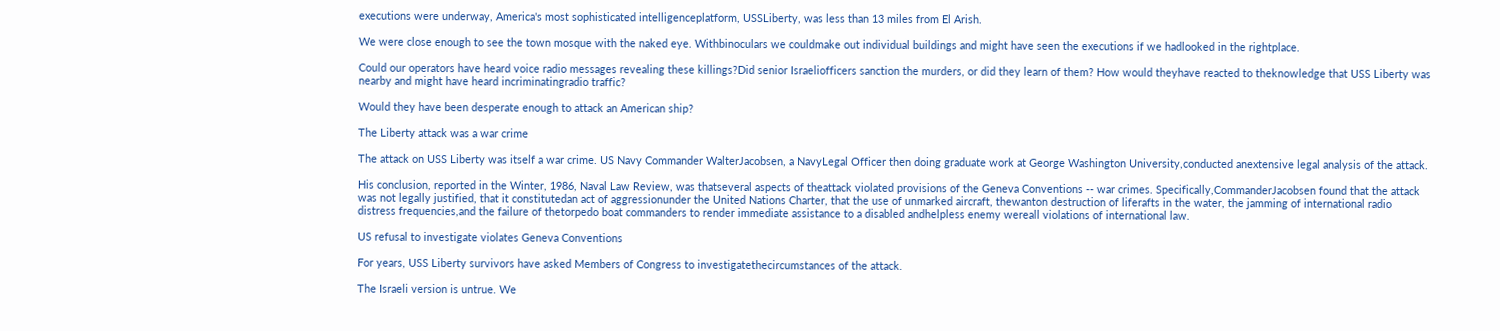executions were underway, America's most sophisticated intelligenceplatform, USSLiberty, was less than 13 miles from El Arish.

We were close enough to see the town mosque with the naked eye. Withbinoculars we couldmake out individual buildings and might have seen the executions if we hadlooked in the rightplace.

Could our operators have heard voice radio messages revealing these killings?Did senior Israeliofficers sanction the murders, or did they learn of them? How would theyhave reacted to theknowledge that USS Liberty was nearby and might have heard incriminatingradio traffic?

Would they have been desperate enough to attack an American ship?

The Liberty attack was a war crime

The attack on USS Liberty was itself a war crime. US Navy Commander WalterJacobsen, a NavyLegal Officer then doing graduate work at George Washington University,conducted anextensive legal analysis of the attack.

His conclusion, reported in the Winter, 1986, Naval Law Review, was thatseveral aspects of theattack violated provisions of the Geneva Conventions -- war crimes. Specifically,CommanderJacobsen found that the attack was not legally justified, that it constitutedan act of aggressionunder the United Nations Charter, that the use of unmarked aircraft, thewanton destruction of liferafts in the water, the jamming of international radio distress frequencies,and the failure of thetorpedo boat commanders to render immediate assistance to a disabled andhelpless enemy wereall violations of international law.

US refusal to investigate violates Geneva Conventions

For years, USS Liberty survivors have asked Members of Congress to investigatethecircumstances of the attack.

The Israeli version is untrue. We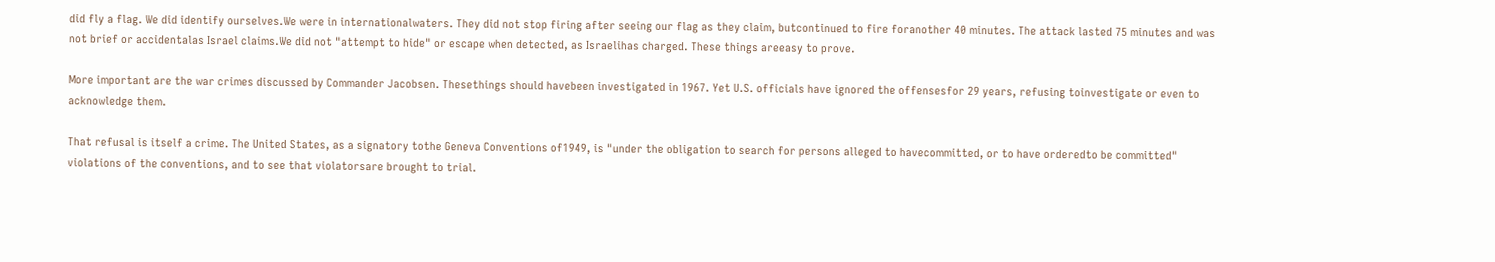did fly a flag. We did identify ourselves.We were in internationalwaters. They did not stop firing after seeing our flag as they claim, butcontinued to fire foranother 40 minutes. The attack lasted 75 minutes and was not brief or accidentalas Israel claims.We did not "attempt to hide" or escape when detected, as Israelihas charged. These things areeasy to prove.

More important are the war crimes discussed by Commander Jacobsen. Thesethings should havebeen investigated in 1967. Yet U.S. officials have ignored the offensesfor 29 years, refusing toinvestigate or even to acknowledge them.

That refusal is itself a crime. The United States, as a signatory tothe Geneva Conventions of1949, is "under the obligation to search for persons alleged to havecommitted, or to have orderedto be committed" violations of the conventions, and to see that violatorsare brought to trial.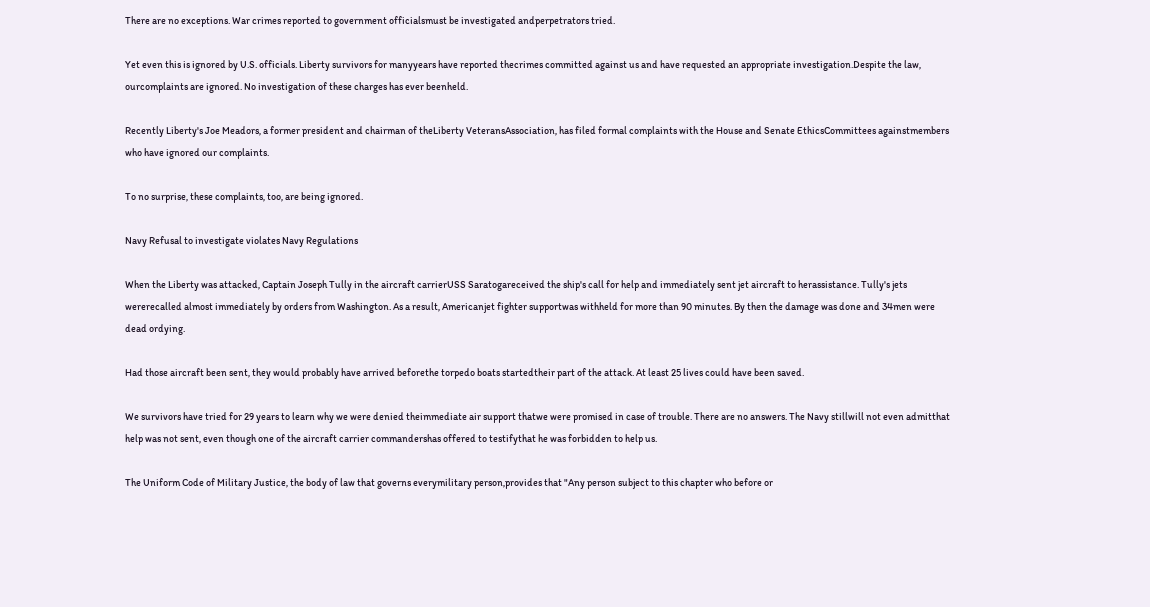There are no exceptions. War crimes reported to government officialsmust be investigated andperpetrators tried.

Yet even this is ignored by U.S. officials. Liberty survivors for manyyears have reported thecrimes committed against us and have requested an appropriate investigation.Despite the law, ourcomplaints are ignored. No investigation of these charges has ever beenheld.

Recently Liberty's Joe Meadors, a former president and chairman of theLiberty VeteransAssociation, has filed formal complaints with the House and Senate EthicsCommittees againstmembers who have ignored our complaints.

To no surprise, these complaints, too, are being ignored.

Navy Refusal to investigate violates Navy Regulations

When the Liberty was attacked, Captain Joseph Tully in the aircraft carrierUSS Saratogareceived the ship's call for help and immediately sent jet aircraft to herassistance. Tully's jets wererecalled almost immediately by orders from Washington. As a result, Americanjet fighter supportwas withheld for more than 90 minutes. By then the damage was done and 34men were dead ordying.

Had those aircraft been sent, they would probably have arrived beforethe torpedo boats startedtheir part of the attack. At least 25 lives could have been saved.

We survivors have tried for 29 years to learn why we were denied theimmediate air support thatwe were promised in case of trouble. There are no answers. The Navy stillwill not even admitthat help was not sent, even though one of the aircraft carrier commandershas offered to testifythat he was forbidden to help us.

The Uniform Code of Military Justice, the body of law that governs everymilitary person,provides that "Any person subject to this chapter who before or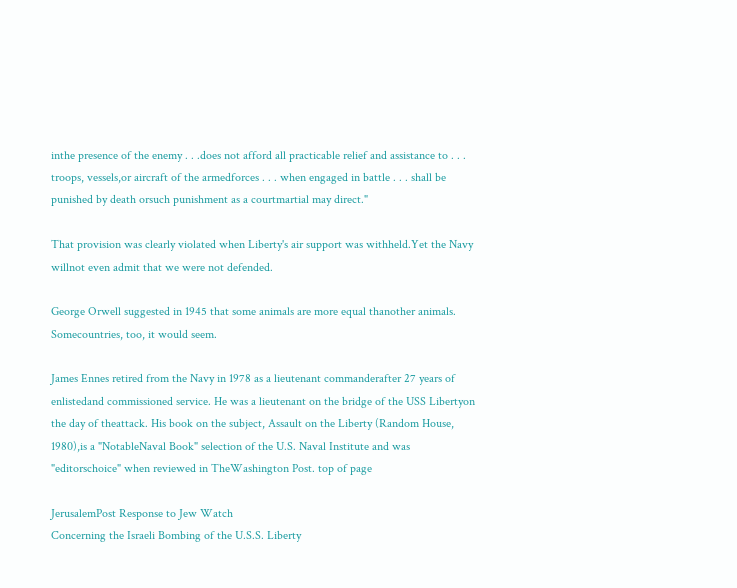inthe presence of the enemy . . .does not afford all practicable relief and assistance to . . . troops, vessels,or aircraft of the armedforces . . . when engaged in battle . . . shall be punished by death orsuch punishment as a courtmartial may direct."

That provision was clearly violated when Liberty's air support was withheld.Yet the Navy willnot even admit that we were not defended.

George Orwell suggested in 1945 that some animals are more equal thanother animals. Somecountries, too, it would seem.

James Ennes retired from the Navy in 1978 as a lieutenant commanderafter 27 years of enlistedand commissioned service. He was a lieutenant on the bridge of the USS Libertyon the day of theattack. His book on the subject, Assault on the Liberty (Random House, 1980),is a "NotableNaval Book" selection of the U.S. Naval Institute and was "editorschoice" when reviewed in TheWashington Post. top of page

JerusalemPost Response to Jew Watch
Concerning the Israeli Bombing of the U.S.S. Liberty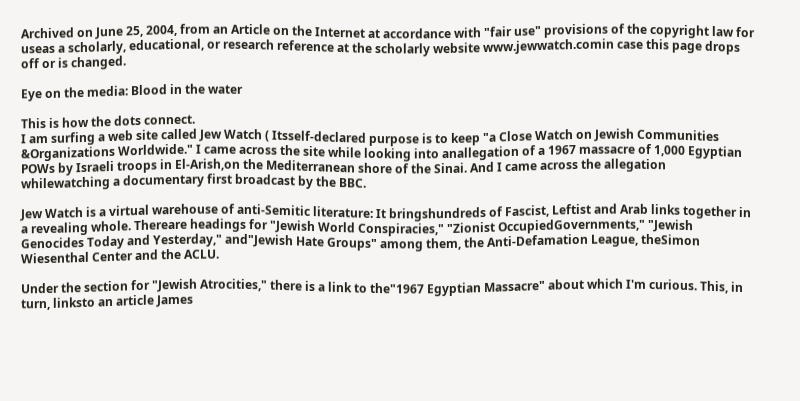Archived on June 25, 2004, from an Article on the Internet at accordance with "fair use" provisions of the copyright law for useas a scholarly, educational, or research reference at the scholarly website www.jewwatch.comin case this page drops off or is changed.

Eye on the media: Blood in the water

This is how the dots connect.
I am surfing a web site called Jew Watch ( Itsself-declared purpose is to keep "a Close Watch on Jewish Communities &Organizations Worldwide." I came across the site while looking into anallegation of a 1967 massacre of 1,000 Egyptian POWs by Israeli troops in El-Arish,on the Mediterranean shore of the Sinai. And I came across the allegation whilewatching a documentary first broadcast by the BBC.

Jew Watch is a virtual warehouse of anti-Semitic literature: It bringshundreds of Fascist, Leftist and Arab links together in a revealing whole. Thereare headings for "Jewish World Conspiracies," "Zionist OccupiedGovernments," "Jewish Genocides Today and Yesterday," and"Jewish Hate Groups" among them, the Anti-Defamation League, theSimon Wiesenthal Center and the ACLU.

Under the section for "Jewish Atrocities," there is a link to the"1967 Egyptian Massacre" about which I'm curious. This, in turn, linksto an article James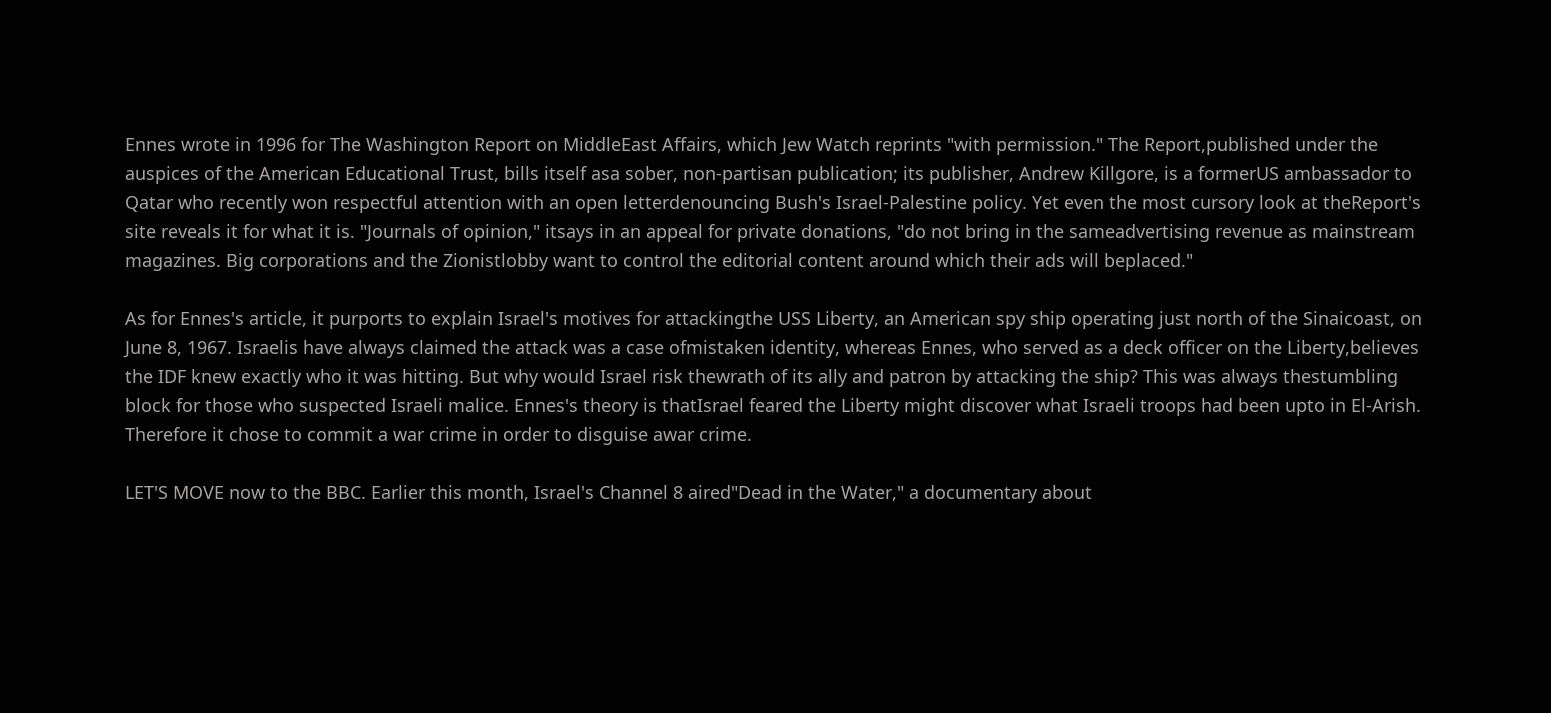Ennes wrote in 1996 for The Washington Report on MiddleEast Affairs, which Jew Watch reprints "with permission." The Report,published under the auspices of the American Educational Trust, bills itself asa sober, non-partisan publication; its publisher, Andrew Killgore, is a formerUS ambassador to Qatar who recently won respectful attention with an open letterdenouncing Bush's Israel-Palestine policy. Yet even the most cursory look at theReport's site reveals it for what it is. "Journals of opinion," itsays in an appeal for private donations, "do not bring in the sameadvertising revenue as mainstream magazines. Big corporations and the Zionistlobby want to control the editorial content around which their ads will beplaced."

As for Ennes's article, it purports to explain Israel's motives for attackingthe USS Liberty, an American spy ship operating just north of the Sinaicoast, on June 8, 1967. Israelis have always claimed the attack was a case ofmistaken identity, whereas Ennes, who served as a deck officer on the Liberty,believes the IDF knew exactly who it was hitting. But why would Israel risk thewrath of its ally and patron by attacking the ship? This was always thestumbling block for those who suspected Israeli malice. Ennes's theory is thatIsrael feared the Liberty might discover what Israeli troops had been upto in El-Arish. Therefore it chose to commit a war crime in order to disguise awar crime.

LET'S MOVE now to the BBC. Earlier this month, Israel's Channel 8 aired"Dead in the Water," a documentary about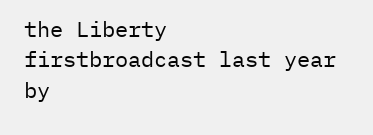the Liberty firstbroadcast last year by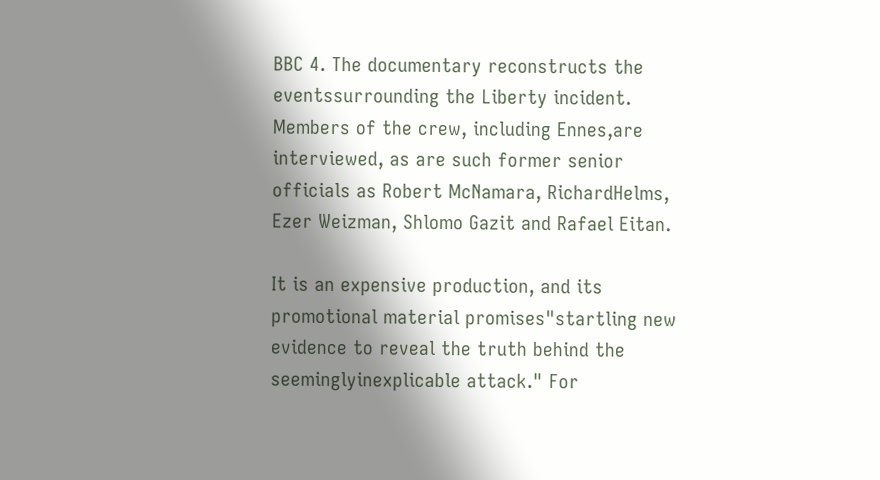BBC 4. The documentary reconstructs the eventssurrounding the Liberty incident. Members of the crew, including Ennes,are interviewed, as are such former senior officials as Robert McNamara, RichardHelms, Ezer Weizman, Shlomo Gazit and Rafael Eitan.

It is an expensive production, and its promotional material promises"startling new evidence to reveal the truth behind the seeminglyinexplicable attack." For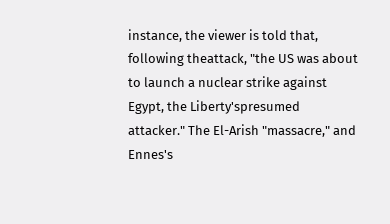instance, the viewer is told that, following theattack, "the US was about to launch a nuclear strike against Egypt, the Liberty'spresumed attacker." The El-Arish "massacre," and Ennes's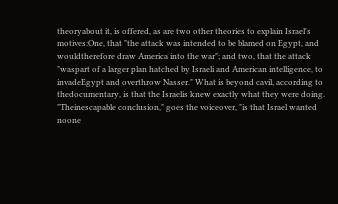theoryabout it, is offered, as are two other theories to explain Israel's motives:One, that "the attack was intended to be blamed on Egypt, and wouldtherefore draw America into the war"; and two, that the attack "waspart of a larger plan hatched by Israeli and American intelligence, to invadeEgypt and overthrow Nasser." What is beyond cavil, according to thedocumentary, is that the Israelis knew exactly what they were doing. "Theinescapable conclusion," goes the voiceover, "is that Israel wanted noone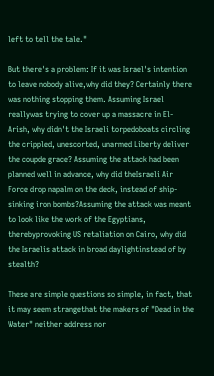left to tell the tale."

But there's a problem: If it was Israel's intention to leave nobody alive,why did they? Certainly there was nothing stopping them. Assuming Israel reallywas trying to cover up a massacre in El-Arish, why didn't the Israeli torpedoboats circling the crippled, unescorted, unarmed Liberty deliver the coupde grace? Assuming the attack had been planned well in advance, why did theIsraeli Air Force drop napalm on the deck, instead of ship-sinking iron bombs?Assuming the attack was meant to look like the work of the Egyptians, therebyprovoking US retaliation on Cairo, why did the Israelis attack in broad daylightinstead of by stealth?

These are simple questions so simple, in fact, that it may seem strangethat the makers of "Dead in the Water" neither address nor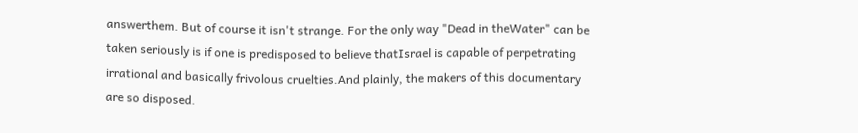answerthem. But of course it isn't strange. For the only way "Dead in theWater" can be taken seriously is if one is predisposed to believe thatIsrael is capable of perpetrating irrational and basically frivolous cruelties.And plainly, the makers of this documentary are so disposed.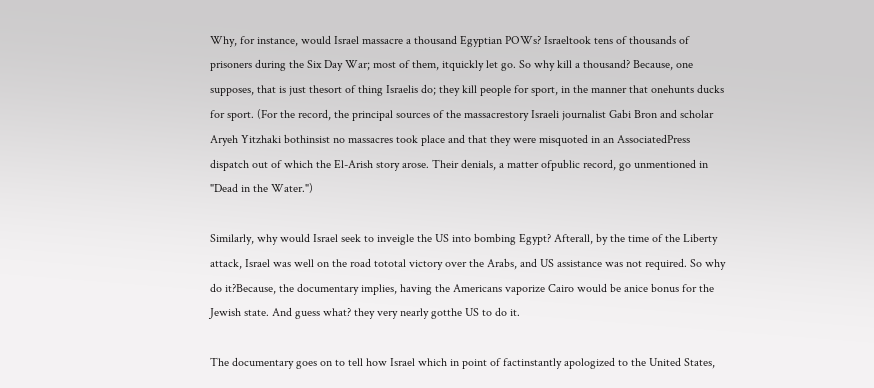Why, for instance, would Israel massacre a thousand Egyptian POWs? Israeltook tens of thousands of prisoners during the Six Day War; most of them, itquickly let go. So why kill a thousand? Because, one supposes, that is just thesort of thing Israelis do; they kill people for sport, in the manner that onehunts ducks for sport. (For the record, the principal sources of the massacrestory Israeli journalist Gabi Bron and scholar Aryeh Yitzhaki bothinsist no massacres took place and that they were misquoted in an AssociatedPress dispatch out of which the El-Arish story arose. Their denials, a matter ofpublic record, go unmentioned in "Dead in the Water.")

Similarly, why would Israel seek to inveigle the US into bombing Egypt? Afterall, by the time of the Liberty attack, Israel was well on the road tototal victory over the Arabs, and US assistance was not required. So why do it?Because, the documentary implies, having the Americans vaporize Cairo would be anice bonus for the Jewish state. And guess what? they very nearly gotthe US to do it.

The documentary goes on to tell how Israel which in point of factinstantly apologized to the United States,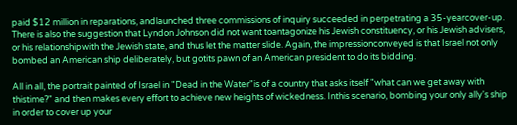paid $12 million in reparations, andlaunched three commissions of inquiry succeeded in perpetrating a 35-yearcover-up. There is also the suggestion that Lyndon Johnson did not want toantagonize his Jewish constituency, or his Jewish advisers, or his relationshipwith the Jewish state, and thus let the matter slide. Again, the impressionconveyed is that Israel not only bombed an American ship deliberately, but gotits pawn of an American president to do its bidding.

All in all, the portrait painted of Israel in "Dead in the Water"is of a country that asks itself "what can we get away with thistime?" and then makes every effort to achieve new heights of wickedness. Inthis scenario, bombing your only ally's ship in order to cover up your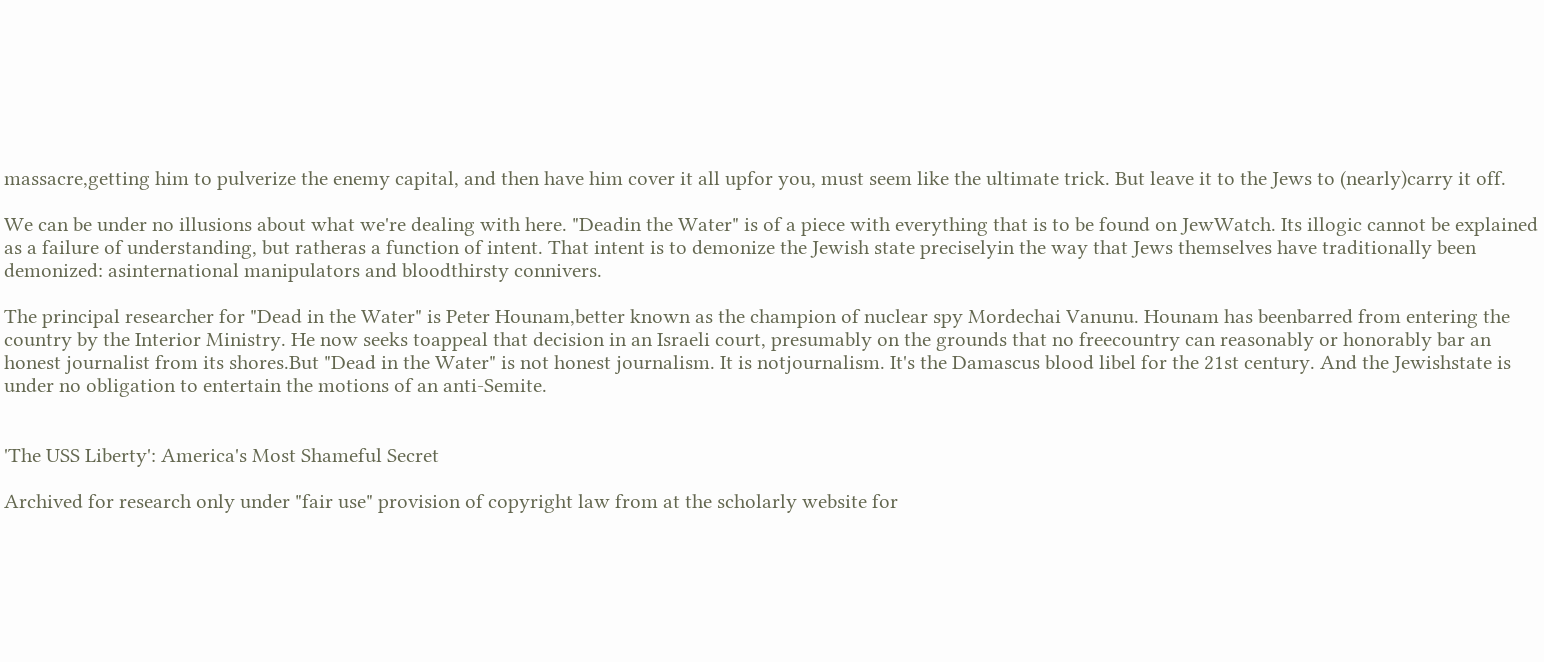massacre,getting him to pulverize the enemy capital, and then have him cover it all upfor you, must seem like the ultimate trick. But leave it to the Jews to (nearly)carry it off.

We can be under no illusions about what we're dealing with here. "Deadin the Water" is of a piece with everything that is to be found on JewWatch. Its illogic cannot be explained as a failure of understanding, but ratheras a function of intent. That intent is to demonize the Jewish state preciselyin the way that Jews themselves have traditionally been demonized: asinternational manipulators and bloodthirsty connivers.

The principal researcher for "Dead in the Water" is Peter Hounam,better known as the champion of nuclear spy Mordechai Vanunu. Hounam has beenbarred from entering the country by the Interior Ministry. He now seeks toappeal that decision in an Israeli court, presumably on the grounds that no freecountry can reasonably or honorably bar an honest journalist from its shores.But "Dead in the Water" is not honest journalism. It is notjournalism. It's the Damascus blood libel for the 21st century. And the Jewishstate is under no obligation to entertain the motions of an anti-Semite.


'The USS Liberty': America's Most Shameful Secret

Archived for research only under "fair use" provision of copyright law from at the scholarly website for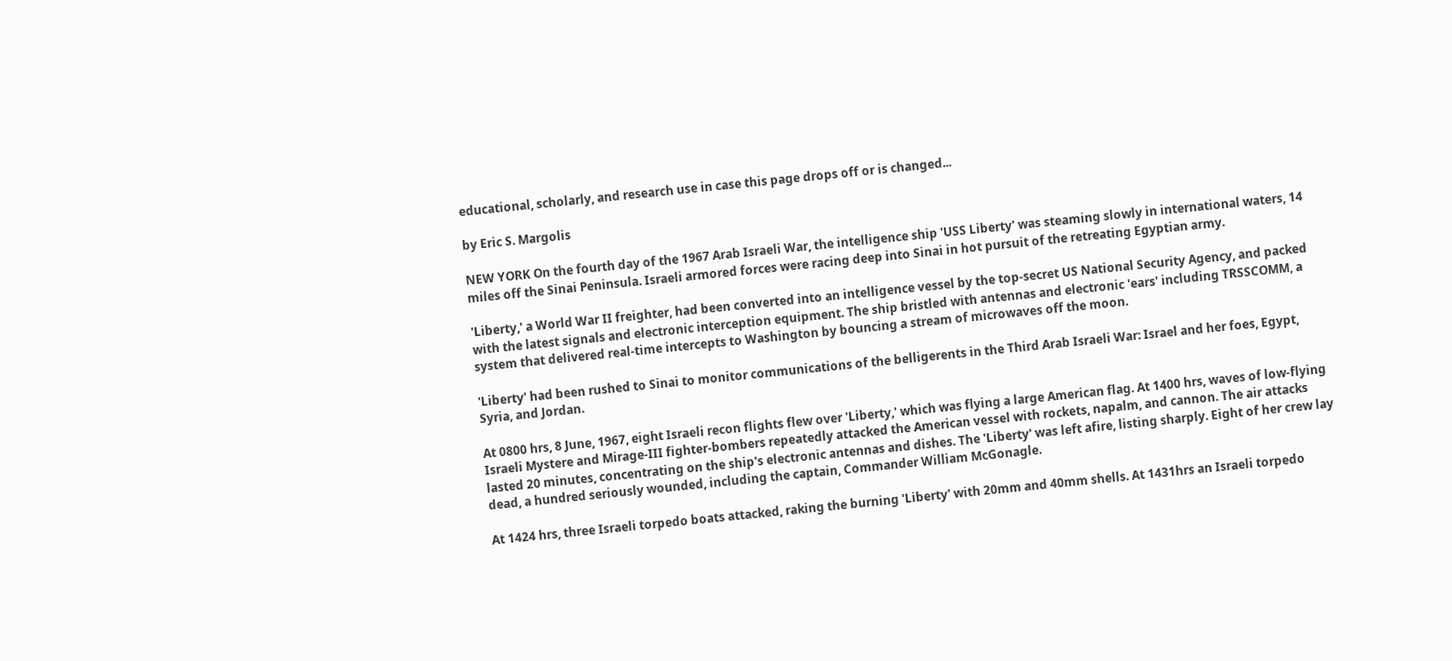educational, scholarly, and research use in case this page drops off or is changed...

by Eric S. Margolis

NEW YORK On the fourth day of the 1967 Arab Israeli War, the intelligence ship 'USS Liberty' was steaming slowly in international waters, 14 miles off the Sinai Peninsula. Israeli armored forces were racing deep into Sinai in hot pursuit of the retreating Egyptian army.

'Liberty,' a World War II freighter, had been converted into an intelligence vessel by the top-secret US National Security Agency, and packed with the latest signals and electronic interception equipment. The ship bristled with antennas and electronic 'ears' including TRSSCOMM, a system that delivered real-time intercepts to Washington by bouncing a stream of microwaves off the moon.

'Liberty' had been rushed to Sinai to monitor communications of the belligerents in the Third Arab Israeli War: Israel and her foes, Egypt, Syria, and Jordan.

At 0800 hrs, 8 June, 1967, eight Israeli recon flights flew over 'Liberty,' which was flying a large American flag. At 1400 hrs, waves of low-flying Israeli Mystere and Mirage-III fighter-bombers repeatedly attacked the American vessel with rockets, napalm, and cannon. The air attacks lasted 20 minutes, concentrating on the ship's electronic antennas and dishes. The 'Liberty' was left afire, listing sharply. Eight of her crew lay dead, a hundred seriously wounded, including the captain, Commander William McGonagle.

At 1424 hrs, three Israeli torpedo boats attacked, raking the burning 'Liberty' with 20mm and 40mm shells. At 1431hrs an Israeli torpedo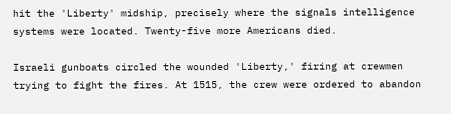hit the 'Liberty' midship, precisely where the signals intelligence systems were located. Twenty-five more Americans died.

Israeli gunboats circled the wounded 'Liberty,' firing at crewmen trying to fight the fires. At 1515, the crew were ordered to abandon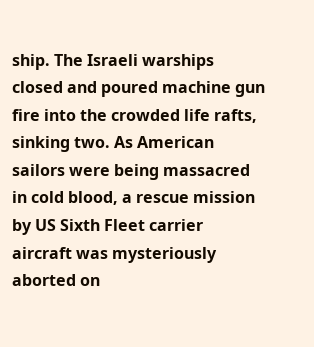ship. The Israeli warships closed and poured machine gun fire into the crowded life rafts, sinking two. As American sailors were being massacred in cold blood, a rescue mission by US Sixth Fleet carrier aircraft was mysteriously aborted on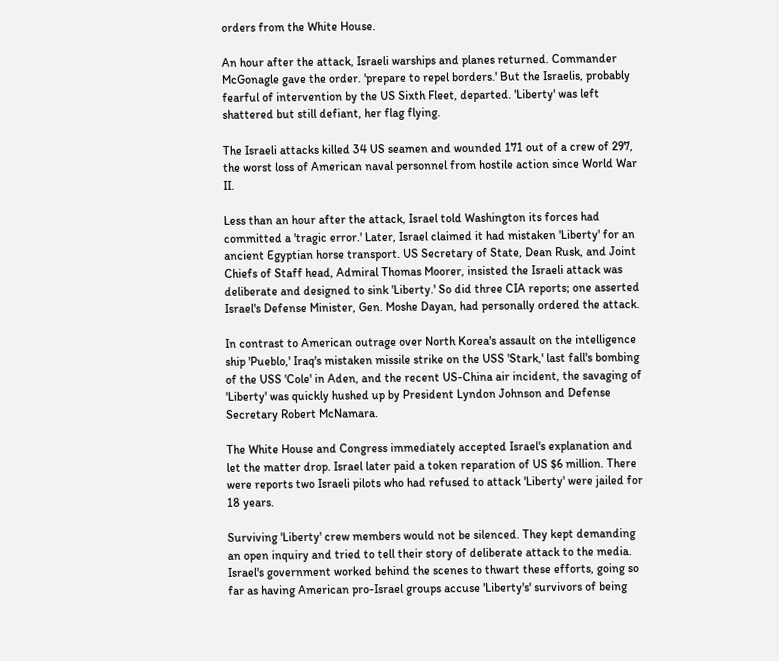orders from the White House.

An hour after the attack, Israeli warships and planes returned. Commander McGonagle gave the order. 'prepare to repel borders.' But the Israelis, probably fearful of intervention by the US Sixth Fleet, departed. 'Liberty' was left shattered but still defiant, her flag flying.

The Israeli attacks killed 34 US seamen and wounded 171 out of a crew of 297, the worst loss of American naval personnel from hostile action since World War II.

Less than an hour after the attack, Israel told Washington its forces had committed a 'tragic error.' Later, Israel claimed it had mistaken 'Liberty' for an ancient Egyptian horse transport. US Secretary of State, Dean Rusk, and Joint Chiefs of Staff head, Admiral Thomas Moorer, insisted the Israeli attack was deliberate and designed to sink 'Liberty.' So did three CIA reports; one asserted Israel's Defense Minister, Gen. Moshe Dayan, had personally ordered the attack.

In contrast to American outrage over North Korea's assault on the intelligence ship 'Pueblo,' Iraq's mistaken missile strike on the USS 'Stark,' last fall's bombing of the USS 'Cole' in Aden, and the recent US-China air incident, the savaging of 'Liberty' was quickly hushed up by President Lyndon Johnson and Defense Secretary Robert McNamara.

The White House and Congress immediately accepted Israel's explanation and let the matter drop. Israel later paid a token reparation of US $6 million. There were reports two Israeli pilots who had refused to attack 'Liberty' were jailed for 18 years.

Surviving 'Liberty' crew members would not be silenced. They kept demanding an open inquiry and tried to tell their story of deliberate attack to the media. Israel's government worked behind the scenes to thwart these efforts, going so far as having American pro-Israel groups accuse 'Liberty's' survivors of being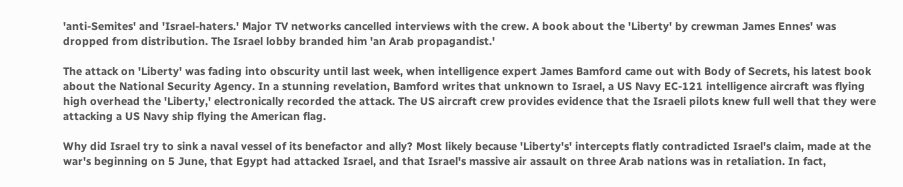'anti-Semites' and 'Israel-haters.' Major TV networks cancelled interviews with the crew. A book about the 'Liberty' by crewman James Ennes' was dropped from distribution. The Israel lobby branded him 'an Arab propagandist.'

The attack on 'Liberty' was fading into obscurity until last week, when intelligence expert James Bamford came out with Body of Secrets, his latest book about the National Security Agency. In a stunning revelation, Bamford writes that unknown to Israel, a US Navy EC-121 intelligence aircraft was flying high overhead the 'Liberty,' electronically recorded the attack. The US aircraft crew provides evidence that the Israeli pilots knew full well that they were attacking a US Navy ship flying the American flag.

Why did Israel try to sink a naval vessel of its benefactor and ally? Most likely because 'Liberty's' intercepts flatly contradicted Israel's claim, made at the war's beginning on 5 June, that Egypt had attacked Israel, and that Israel's massive air assault on three Arab nations was in retaliation. In fact,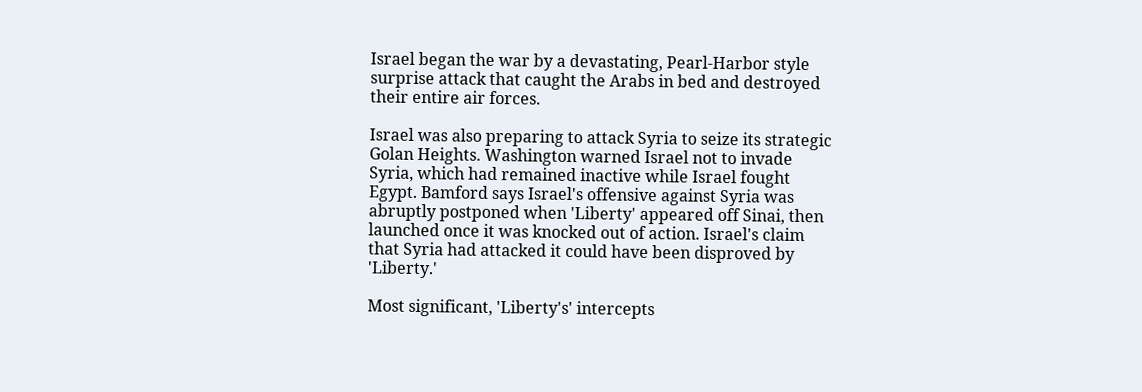Israel began the war by a devastating, Pearl-Harbor style surprise attack that caught the Arabs in bed and destroyed their entire air forces.

Israel was also preparing to attack Syria to seize its strategic Golan Heights. Washington warned Israel not to invade Syria, which had remained inactive while Israel fought Egypt. Bamford says Israel's offensive against Syria was abruptly postponed when 'Liberty' appeared off Sinai, then launched once it was knocked out of action. Israel's claim that Syria had attacked it could have been disproved by 'Liberty.'

Most significant, 'Liberty's' intercepts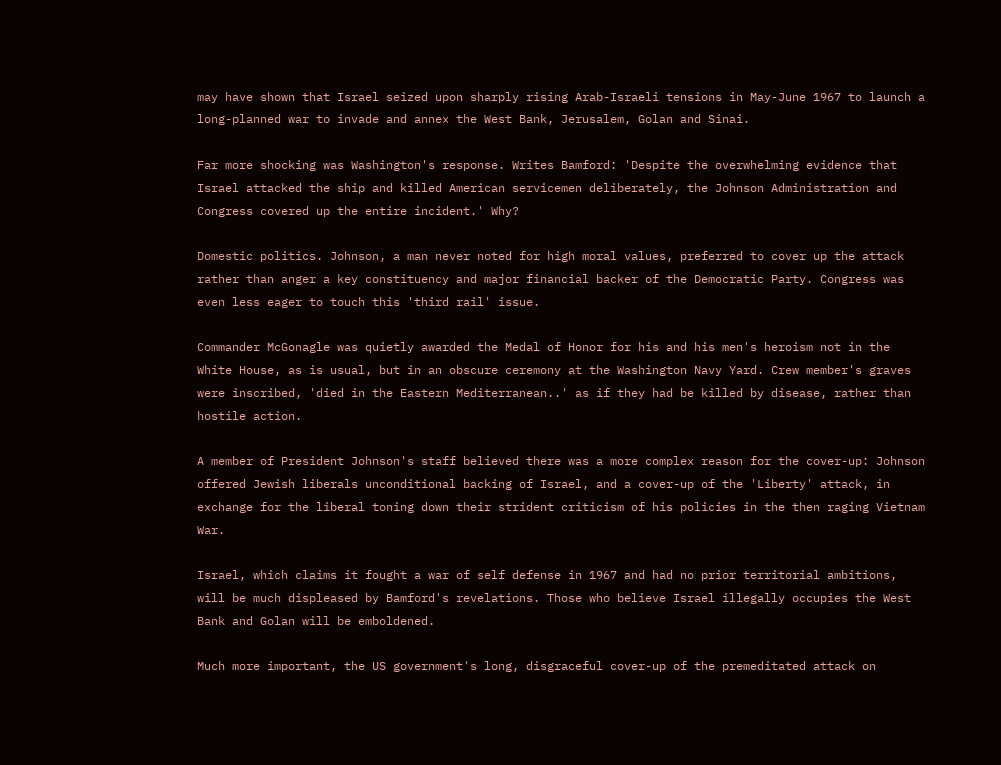may have shown that Israel seized upon sharply rising Arab-Israeli tensions in May-June 1967 to launch a long-planned war to invade and annex the West Bank, Jerusalem, Golan and Sinai.

Far more shocking was Washington's response. Writes Bamford: 'Despite the overwhelming evidence that Israel attacked the ship and killed American servicemen deliberately, the Johnson Administration and Congress covered up the entire incident.' Why?

Domestic politics. Johnson, a man never noted for high moral values, preferred to cover up the attack rather than anger a key constituency and major financial backer of the Democratic Party. Congress was even less eager to touch this 'third rail' issue.

Commander McGonagle was quietly awarded the Medal of Honor for his and his men's heroism not in the White House, as is usual, but in an obscure ceremony at the Washington Navy Yard. Crew member's graves were inscribed, 'died in the Eastern Mediterranean..' as if they had be killed by disease, rather than hostile action.

A member of President Johnson's staff believed there was a more complex reason for the cover-up: Johnson offered Jewish liberals unconditional backing of Israel, and a cover-up of the 'Liberty' attack, in exchange for the liberal toning down their strident criticism of his policies in the then raging Vietnam War.

Israel, which claims it fought a war of self defense in 1967 and had no prior territorial ambitions, will be much displeased by Bamford's revelations. Those who believe Israel illegally occupies the West Bank and Golan will be emboldened.

Much more important, the US government's long, disgraceful cover-up of the premeditated attack on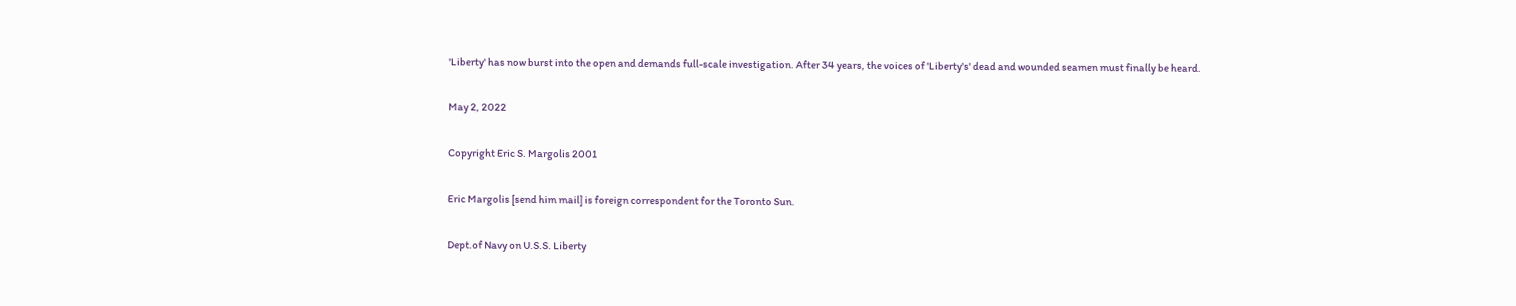'Liberty' has now burst into the open and demands full-scale investigation. After 34 years, the voices of 'Liberty's' dead and wounded seamen must finally be heard.

May 2, 2022

Copyright Eric S. Margolis 2001

Eric Margolis [send him mail] is foreign correspondent for the Toronto Sun.

Dept.of Navy on U.S.S. Liberty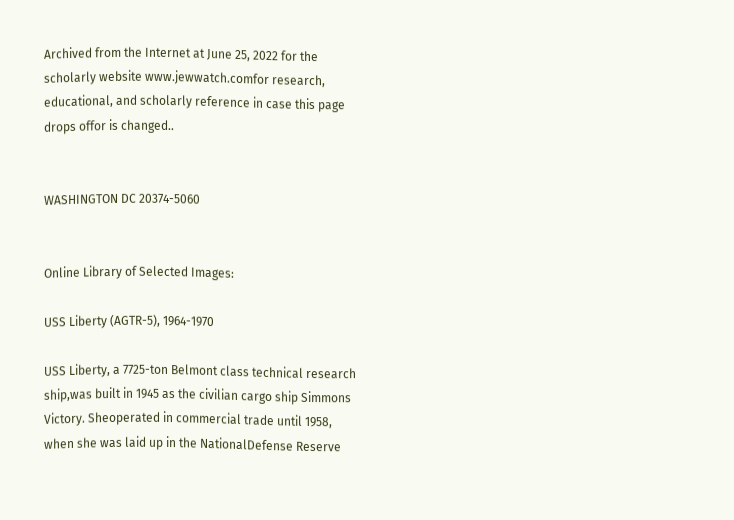Archived from the Internet at June 25, 2022 for the scholarly website www.jewwatch.comfor research, educational, and scholarly reference in case this page drops offor is changed..


WASHINGTON DC 20374-5060


Online Library of Selected Images:

USS Liberty (AGTR-5), 1964-1970

USS Liberty, a 7725-ton Belmont class technical research ship,was built in 1945 as the civilian cargo ship Simmons Victory. Sheoperated in commercial trade until 1958, when she was laid up in the NationalDefense Reserve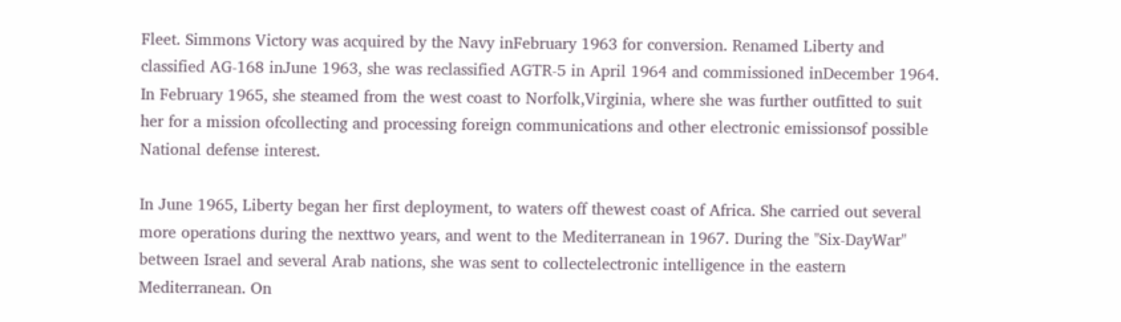Fleet. Simmons Victory was acquired by the Navy inFebruary 1963 for conversion. Renamed Liberty and classified AG-168 inJune 1963, she was reclassified AGTR-5 in April 1964 and commissioned inDecember 1964. In February 1965, she steamed from the west coast to Norfolk,Virginia, where she was further outfitted to suit her for a mission ofcollecting and processing foreign communications and other electronic emissionsof possible National defense interest.

In June 1965, Liberty began her first deployment, to waters off thewest coast of Africa. She carried out several more operations during the nexttwo years, and went to the Mediterranean in 1967. During the "Six-DayWar" between Israel and several Arab nations, she was sent to collectelectronic intelligence in the eastern Mediterranean. On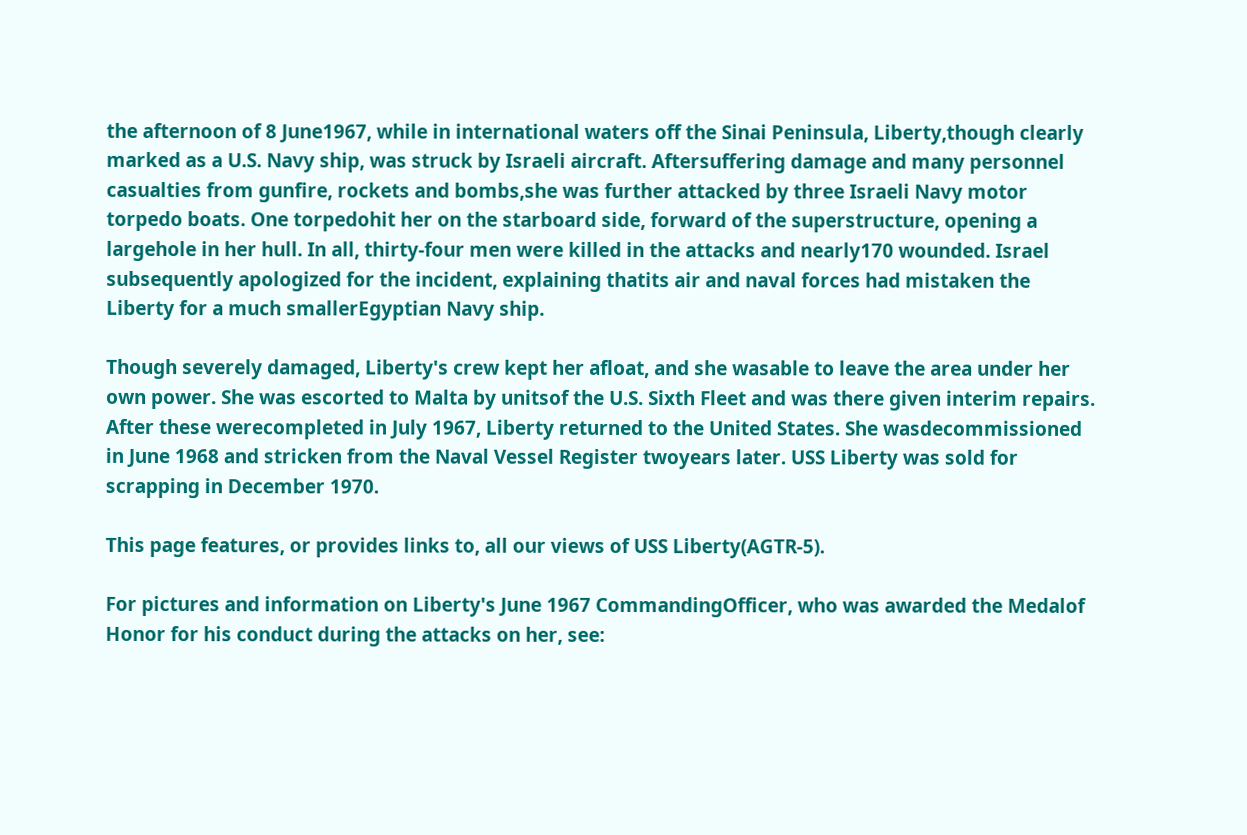the afternoon of 8 June1967, while in international waters off the Sinai Peninsula, Liberty,though clearly marked as a U.S. Navy ship, was struck by Israeli aircraft. Aftersuffering damage and many personnel casualties from gunfire, rockets and bombs,she was further attacked by three Israeli Navy motor torpedo boats. One torpedohit her on the starboard side, forward of the superstructure, opening a largehole in her hull. In all, thirty-four men were killed in the attacks and nearly170 wounded. Israel subsequently apologized for the incident, explaining thatits air and naval forces had mistaken the Liberty for a much smallerEgyptian Navy ship.

Though severely damaged, Liberty's crew kept her afloat, and she wasable to leave the area under her own power. She was escorted to Malta by unitsof the U.S. Sixth Fleet and was there given interim repairs. After these werecompleted in July 1967, Liberty returned to the United States. She wasdecommissioned in June 1968 and stricken from the Naval Vessel Register twoyears later. USS Liberty was sold for scrapping in December 1970.

This page features, or provides links to, all our views of USS Liberty(AGTR-5).

For pictures and information on Liberty's June 1967 CommandingOfficer, who was awarded the Medalof Honor for his conduct during the attacks on her, see: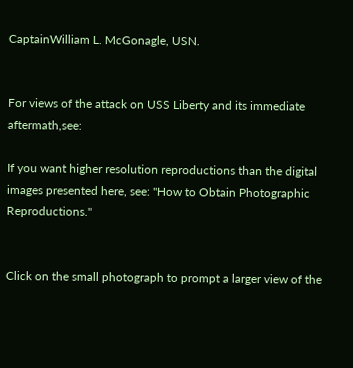CaptainWilliam L. McGonagle, USN.


For views of the attack on USS Liberty and its immediate aftermath,see:

If you want higher resolution reproductions than the digital images presented here, see: "How to Obtain Photographic Reproductions."


Click on the small photograph to prompt a larger view of the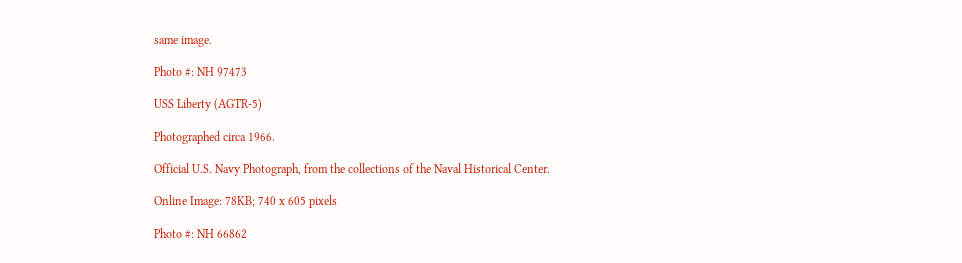same image.

Photo #: NH 97473

USS Liberty (AGTR-5)

Photographed circa 1966.

Official U.S. Navy Photograph, from the collections of the Naval Historical Center.

Online Image: 78KB; 740 x 605 pixels

Photo #: NH 66862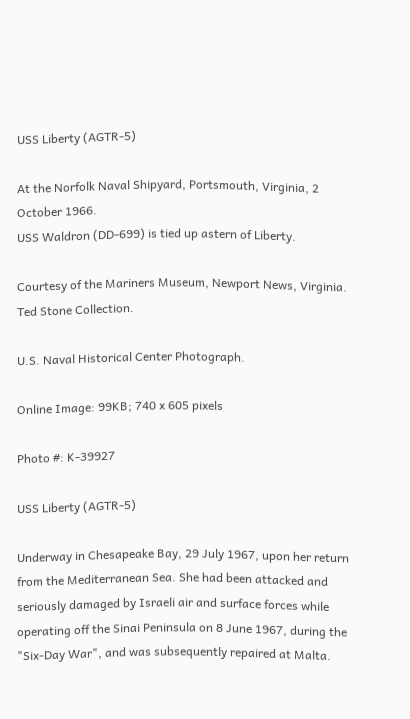USS Liberty (AGTR-5)

At the Norfolk Naval Shipyard, Portsmouth, Virginia, 2 October 1966.
USS Waldron (DD-699) is tied up astern of Liberty.

Courtesy of the Mariners Museum, Newport News, Virginia. Ted Stone Collection.

U.S. Naval Historical Center Photograph.

Online Image: 99KB; 740 x 605 pixels

Photo #: K-39927

USS Liberty (AGTR-5)

Underway in Chesapeake Bay, 29 July 1967, upon her return from the Mediterranean Sea. She had been attacked and seriously damaged by Israeli air and surface forces while operating off the Sinai Peninsula on 8 June 1967, during the "Six-Day War", and was subsequently repaired at Malta.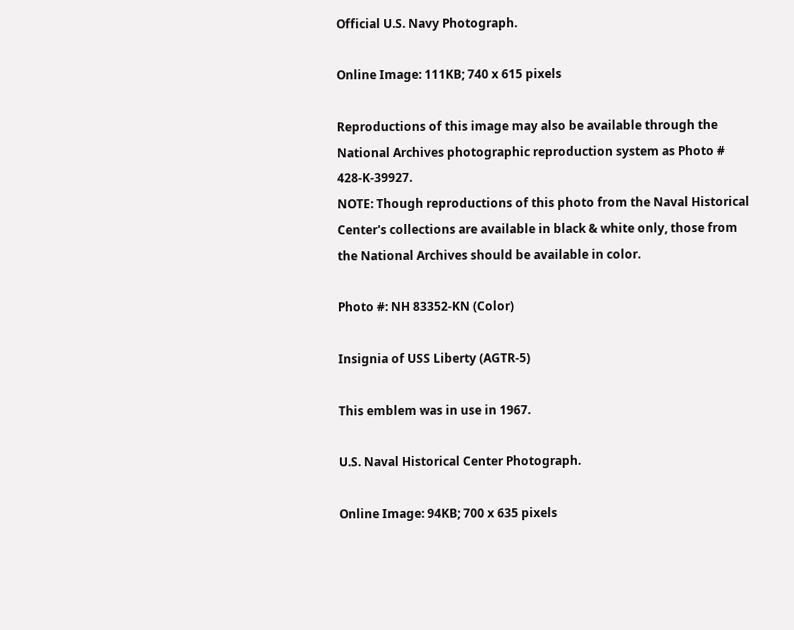Official U.S. Navy Photograph.

Online Image: 111KB; 740 x 615 pixels

Reproductions of this image may also be available through the National Archives photographic reproduction system as Photo # 428-K-39927.
NOTE: Though reproductions of this photo from the Naval Historical Center's collections are available in black & white only, those from the National Archives should be available in color.

Photo #: NH 83352-KN (Color)

Insignia of USS Liberty (AGTR-5)

This emblem was in use in 1967.

U.S. Naval Historical Center Photograph.

Online Image: 94KB; 700 x 635 pixels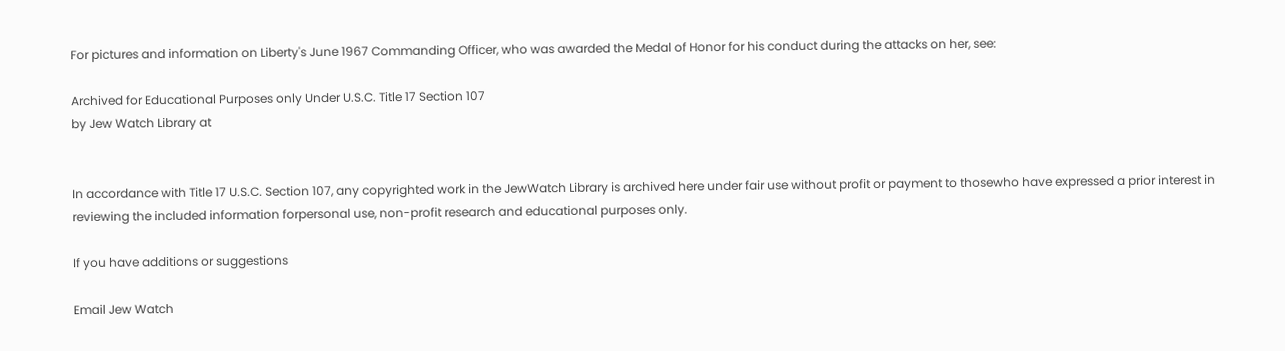For pictures and information on Liberty's June 1967 Commanding Officer, who was awarded the Medal of Honor for his conduct during the attacks on her, see:

Archived for Educational Purposes only Under U.S.C. Title 17 Section 107
by Jew Watch Library at


In accordance with Title 17 U.S.C. Section 107, any copyrighted work in the JewWatch Library is archived here under fair use without profit or payment to thosewho have expressed a prior interest in reviewing the included information forpersonal use, non-profit research and educational purposes only.

If you have additions or suggestions

Email Jew Watch